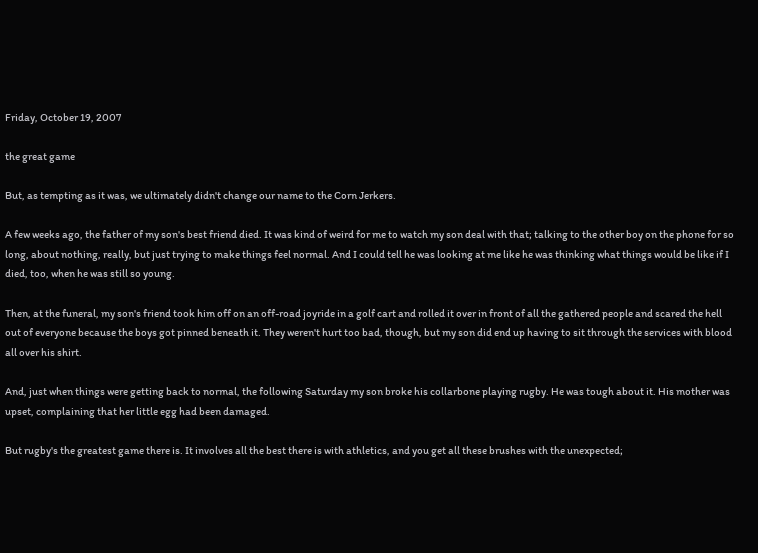Friday, October 19, 2007

the great game

But, as tempting as it was, we ultimately didn't change our name to the Corn Jerkers.

A few weeks ago, the father of my son's best friend died. It was kind of weird for me to watch my son deal with that; talking to the other boy on the phone for so long, about nothing, really, but just trying to make things feel normal. And I could tell he was looking at me like he was thinking what things would be like if I died, too, when he was still so young.

Then, at the funeral, my son's friend took him off on an off-road joyride in a golf cart and rolled it over in front of all the gathered people and scared the hell out of everyone because the boys got pinned beneath it. They weren't hurt too bad, though, but my son did end up having to sit through the services with blood all over his shirt.

And, just when things were getting back to normal, the following Saturday my son broke his collarbone playing rugby. He was tough about it. His mother was upset, complaining that her little egg had been damaged.

But rugby's the greatest game there is. It involves all the best there is with athletics, and you get all these brushes with the unexpected;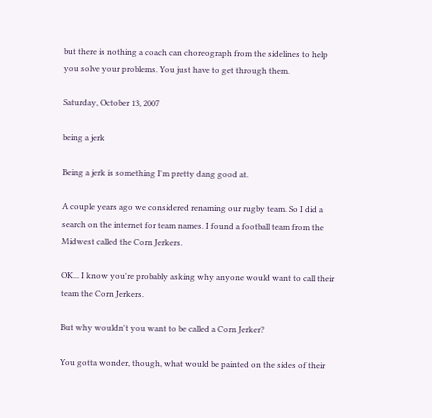but there is nothing a coach can choreograph from the sidelines to help you solve your problems. You just have to get through them.

Saturday, October 13, 2007

being a jerk

Being a jerk is something I'm pretty dang good at.

A couple years ago we considered renaming our rugby team. So I did a search on the internet for team names. I found a football team from the Midwest called the Corn Jerkers.

OK... I know you're probably asking why anyone would want to call their team the Corn Jerkers.

But why wouldn't you want to be called a Corn Jerker?

You gotta wonder, though, what would be painted on the sides of their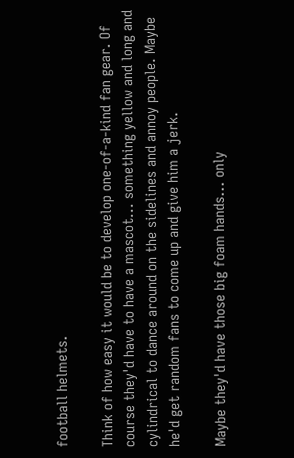football helmets.

Think of how easy it would be to develop one-of-a-kind fan gear. Of course they'd have to have a mascot... something yellow and long and cylindrical to dance around on the sidelines and annoy people. Maybe he'd get random fans to come up and give him a jerk.

Maybe they'd have those big foam hands... only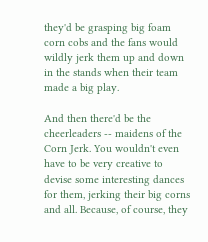they'd be grasping big foam corn cobs and the fans would wildly jerk them up and down in the stands when their team made a big play.

And then there'd be the cheerleaders -- maidens of the Corn Jerk. You wouldn't even have to be very creative to devise some interesting dances for them, jerking their big corns and all. Because, of course, they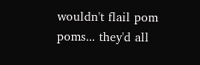wouldn't flail pom poms... they'd all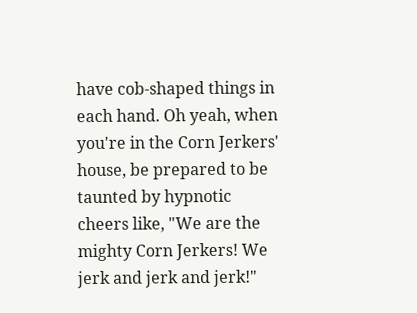have cob-shaped things in each hand. Oh yeah, when you're in the Corn Jerkers' house, be prepared to be taunted by hypnotic cheers like, "We are the mighty Corn Jerkers! We jerk and jerk and jerk!"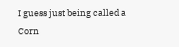I guess just being called a Corn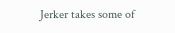Jerker takes some of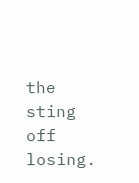the sting off losing.